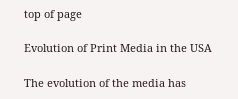top of page

Evolution of Print Media in the USA

The evolution of the media has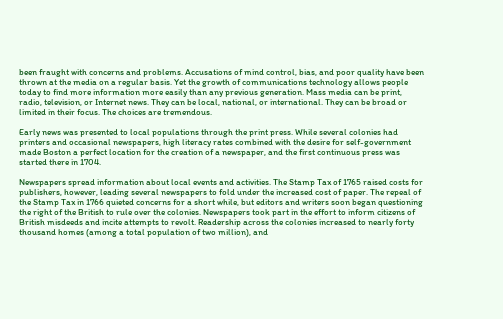been fraught with concerns and problems. Accusations of mind control, bias, and poor quality have been thrown at the media on a regular basis. Yet the growth of communications technology allows people today to find more information more easily than any previous generation. Mass media can be print, radio, television, or Internet news. They can be local, national, or international. They can be broad or limited in their focus. The choices are tremendous.

Early news was presented to local populations through the print press. While several colonies had printers and occasional newspapers, high literacy rates combined with the desire for self-government made Boston a perfect location for the creation of a newspaper, and the first continuous press was started there in 1704.

Newspapers spread information about local events and activities. The Stamp Tax of 1765 raised costs for publishers, however, leading several newspapers to fold under the increased cost of paper. The repeal of the Stamp Tax in 1766 quieted concerns for a short while, but editors and writers soon began questioning the right of the British to rule over the colonies. Newspapers took part in the effort to inform citizens of British misdeeds and incite attempts to revolt. Readership across the colonies increased to nearly forty thousand homes (among a total population of two million), and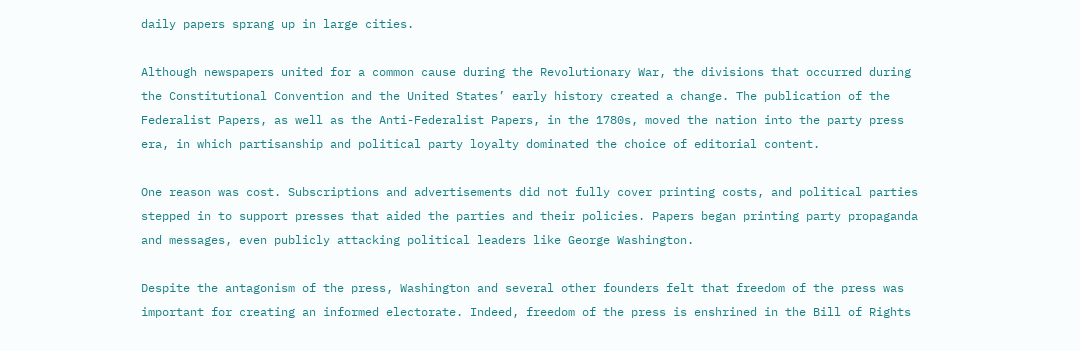daily papers sprang up in large cities.

Although newspapers united for a common cause during the Revolutionary War, the divisions that occurred during the Constitutional Convention and the United States’ early history created a change. The publication of the Federalist Papers, as well as the Anti-Federalist Papers, in the 1780s, moved the nation into the party press era, in which partisanship and political party loyalty dominated the choice of editorial content.

One reason was cost. Subscriptions and advertisements did not fully cover printing costs, and political parties stepped in to support presses that aided the parties and their policies. Papers began printing party propaganda and messages, even publicly attacking political leaders like George Washington.

Despite the antagonism of the press, Washington and several other founders felt that freedom of the press was important for creating an informed electorate. Indeed, freedom of the press is enshrined in the Bill of Rights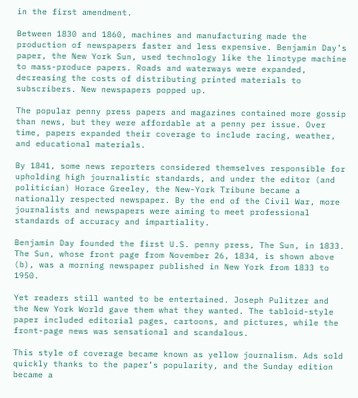in the first amendment.

Between 1830 and 1860, machines and manufacturing made the production of newspapers faster and less expensive. Benjamin Day’s paper, the New York Sun, used technology like the linotype machine to mass-produce papers. Roads and waterways were expanded, decreasing the costs of distributing printed materials to subscribers. New newspapers popped up.

The popular penny press papers and magazines contained more gossip than news, but they were affordable at a penny per issue. Over time, papers expanded their coverage to include racing, weather, and educational materials.

By 1841, some news reporters considered themselves responsible for upholding high journalistic standards, and under the editor (and politician) Horace Greeley, the New-York Tribune became a nationally respected newspaper. By the end of the Civil War, more journalists and newspapers were aiming to meet professional standards of accuracy and impartiality.

Benjamin Day founded the first U.S. penny press, The Sun, in 1833. The Sun, whose front page from November 26, 1834, is shown above (b), was a morning newspaper published in New York from 1833 to 1950.

Yet readers still wanted to be entertained. Joseph Pulitzer and the New York World gave them what they wanted. The tabloid-style paper included editorial pages, cartoons, and pictures, while the front-page news was sensational and scandalous.

This style of coverage became known as yellow journalism. Ads sold quickly thanks to the paper’s popularity, and the Sunday edition became a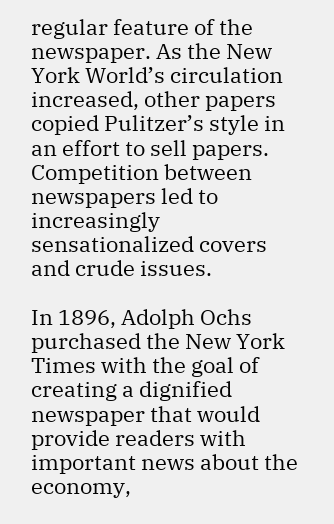regular feature of the newspaper. As the New York World’s circulation increased, other papers copied Pulitzer’s style in an effort to sell papers. Competition between newspapers led to increasingly sensationalized covers and crude issues.

In 1896, Adolph Ochs purchased the New York Times with the goal of creating a dignified newspaper that would provide readers with important news about the economy,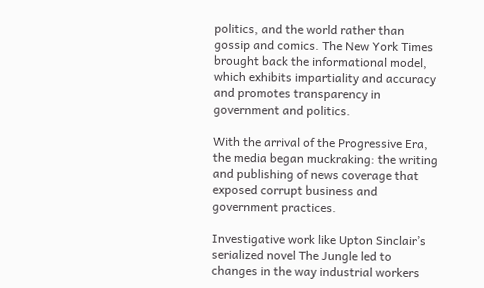politics, and the world rather than gossip and comics. The New York Times brought back the informational model, which exhibits impartiality and accuracy and promotes transparency in government and politics.

With the arrival of the Progressive Era, the media began muckraking: the writing and publishing of news coverage that exposed corrupt business and government practices.

Investigative work like Upton Sinclair’s serialized novel The Jungle led to changes in the way industrial workers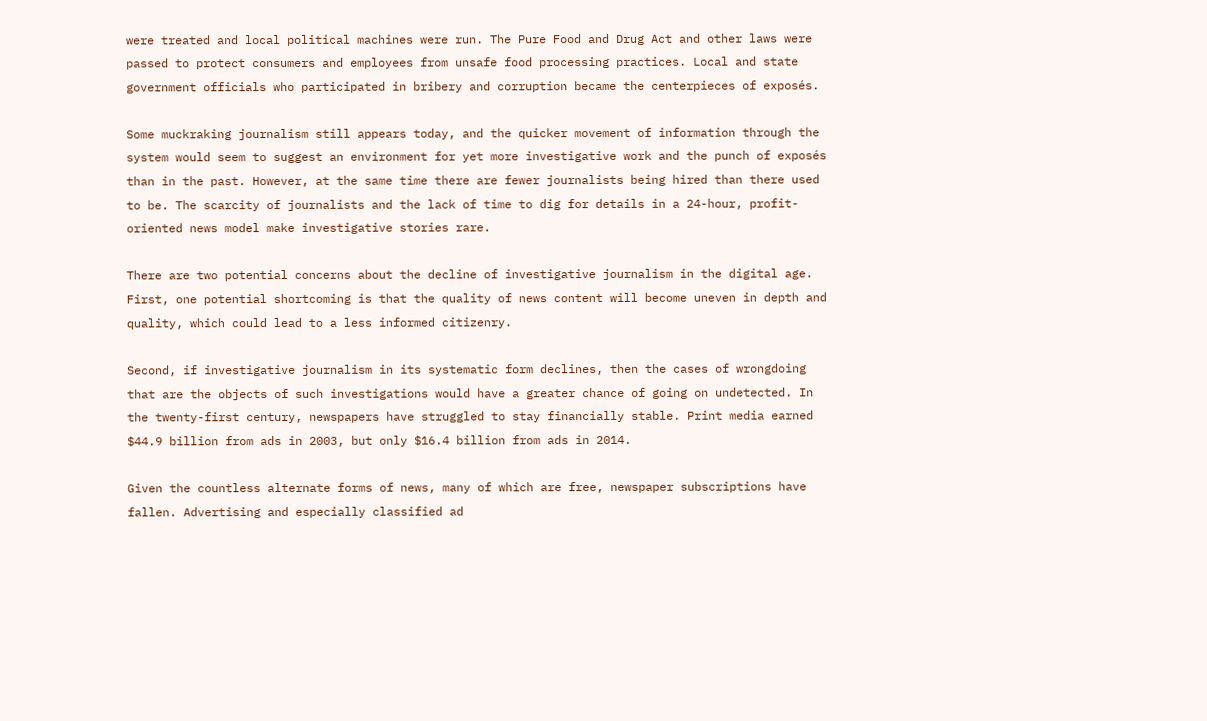were treated and local political machines were run. The Pure Food and Drug Act and other laws were passed to protect consumers and employees from unsafe food processing practices. Local and state government officials who participated in bribery and corruption became the centerpieces of exposés.

Some muckraking journalism still appears today, and the quicker movement of information through the system would seem to suggest an environment for yet more investigative work and the punch of exposés than in the past. However, at the same time there are fewer journalists being hired than there used to be. The scarcity of journalists and the lack of time to dig for details in a 24-hour, profit-oriented news model make investigative stories rare.

There are two potential concerns about the decline of investigative journalism in the digital age. First, one potential shortcoming is that the quality of news content will become uneven in depth and quality, which could lead to a less informed citizenry.

Second, if investigative journalism in its systematic form declines, then the cases of wrongdoing that are the objects of such investigations would have a greater chance of going on undetected. In the twenty-first century, newspapers have struggled to stay financially stable. Print media earned $44.9 billion from ads in 2003, but only $16.4 billion from ads in 2014.

Given the countless alternate forms of news, many of which are free, newspaper subscriptions have fallen. Advertising and especially classified ad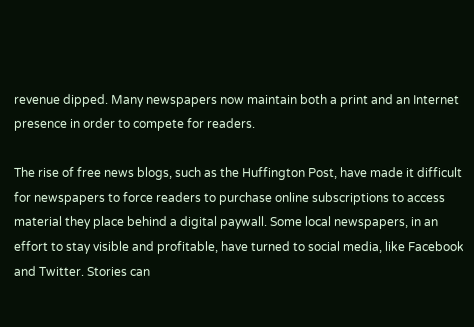revenue dipped. Many newspapers now maintain both a print and an Internet presence in order to compete for readers.

The rise of free news blogs, such as the Huffington Post, have made it difficult for newspapers to force readers to purchase online subscriptions to access material they place behind a digital paywall. Some local newspapers, in an effort to stay visible and profitable, have turned to social media, like Facebook and Twitter. Stories can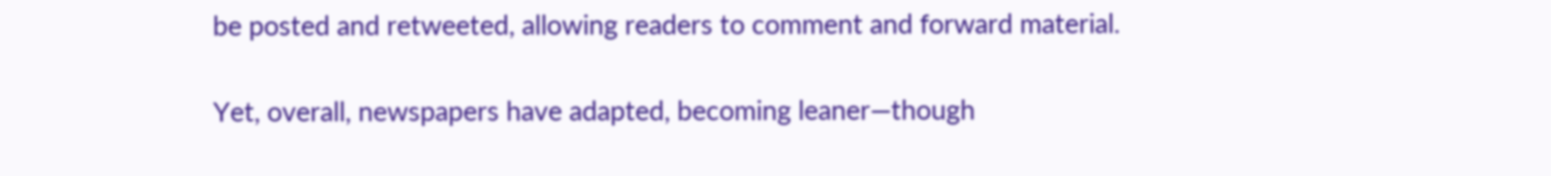be posted and retweeted, allowing readers to comment and forward material.

Yet, overall, newspapers have adapted, becoming leaner—though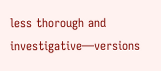less thorough and investigative—versions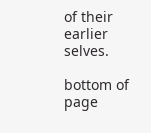of their earlier selves.

bottom of page